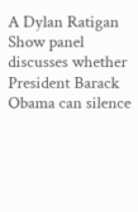A Dylan Ratigan Show panel discusses whether President Barack Obama can silence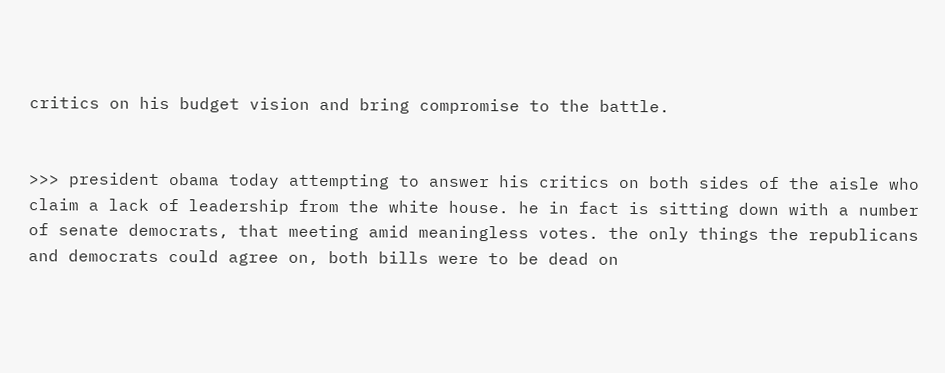critics on his budget vision and bring compromise to the battle.


>>> president obama today attempting to answer his critics on both sides of the aisle who claim a lack of leadership from the white house. he in fact is sitting down with a number of senate democrats, that meeting amid meaningless votes. the only things the republicans and democrats could agree on, both bills were to be dead on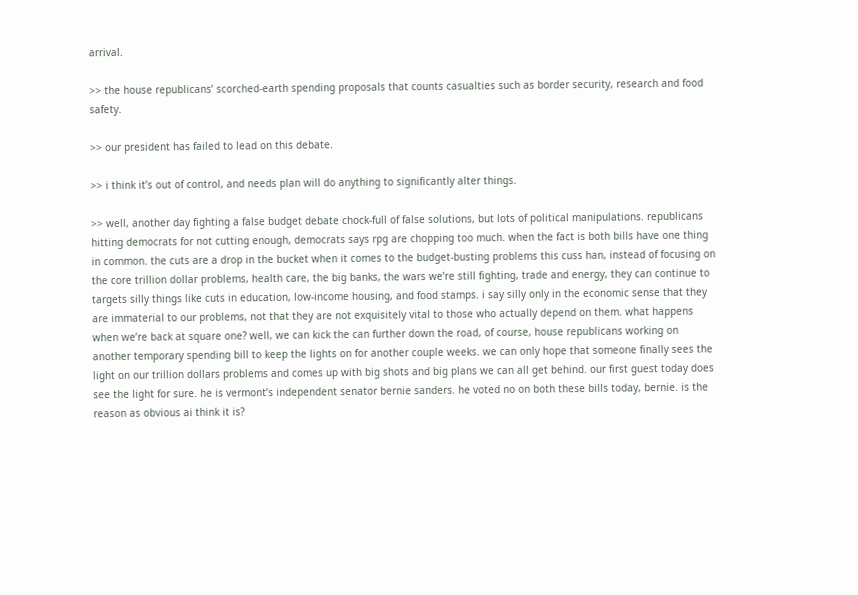arrival.

>> the house republicans’ scorched-earth spending proposals that counts casualties such as border security, research and food safety.

>> our president has failed to lead on this debate.

>> i think it’s out of control, and needs plan will do anything to significantly alter things.

>> well, another day fighting a false budget debate chock-full of false solutions, but lots of political manipulations. republicans hitting democrats for not cutting enough, democrats says rpg are chopping too much. when the fact is both bills have one thing in common. the cuts are a drop in the bucket when it comes to the budget-busting problems this cuss han, instead of focusing on the core trillion dollar problems, health care, the big banks, the wars we’re still fighting, trade and energy, they can continue to targets silly things like cuts in education, low-income housing, and food stamps. i say silly only in the economic sense that they are immaterial to our problems, not that they are not exquisitely vital to those who actually depend on them. what happens when we’re back at square one? well, we can kick the can further down the road, of course, house republicans working on another temporary spending bill to keep the lights on for another couple weeks. we can only hope that someone finally sees the light on our trillion dollars problems and comes up with big shots and big plans we can all get behind. our first guest today does see the light for sure. he is vermont’s independent senator bernie sanders. he voted no on both these bills today, bernie. is the reason as obvious ai think it is?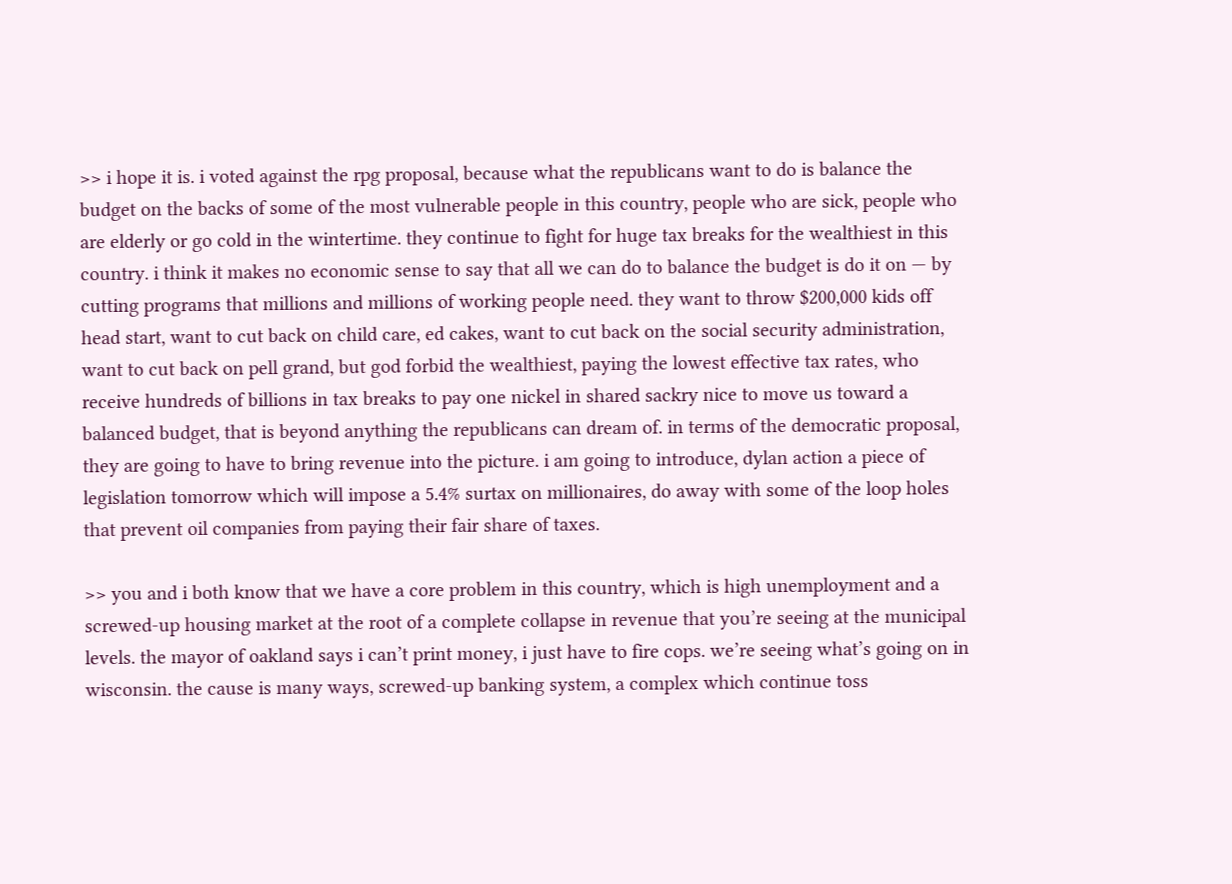>> i hope it is. i voted against the rpg proposal, because what the republicans want to do is balance the budget on the backs of some of the most vulnerable people in this country, people who are sick, people who are elderly or go cold in the wintertime. they continue to fight for huge tax breaks for the wealthiest in this country. i think it makes no economic sense to say that all we can do to balance the budget is do it on — by cutting programs that millions and millions of working people need. they want to throw $200,000 kids off head start, want to cut back on child care, ed cakes, want to cut back on the social security administration, want to cut back on pell grand, but god forbid the wealthiest, paying the lowest effective tax rates, who receive hundreds of billions in tax breaks to pay one nickel in shared sackry nice to move us toward a balanced budget, that is beyond anything the republicans can dream of. in terms of the democratic proposal, they are going to have to bring revenue into the picture. i am going to introduce, dylan action a piece of legislation tomorrow which will impose a 5.4% surtax on millionaires, do away with some of the loop holes that prevent oil companies from paying their fair share of taxes.

>> you and i both know that we have a core problem in this country, which is high unemployment and a screwed-up housing market at the root of a complete collapse in revenue that you’re seeing at the municipal levels. the mayor of oakland says i can’t print money, i just have to fire cops. we’re seeing what’s going on in wisconsin. the cause is many ways, screwed-up banking system, a complex which continue toss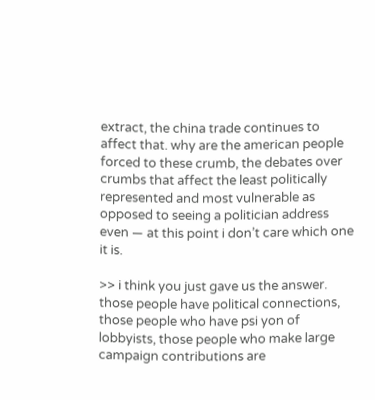extract, the china trade continues to affect that. why are the american people forced to these crumb, the debates over crumbs that affect the least politically represented and most vulnerable as opposed to seeing a politician address even — at this point i don’t care which one it is.

>> i think you just gave us the answer. those people have political connections, those people who have psi yon of lobbyists, those people who make large campaign contributions are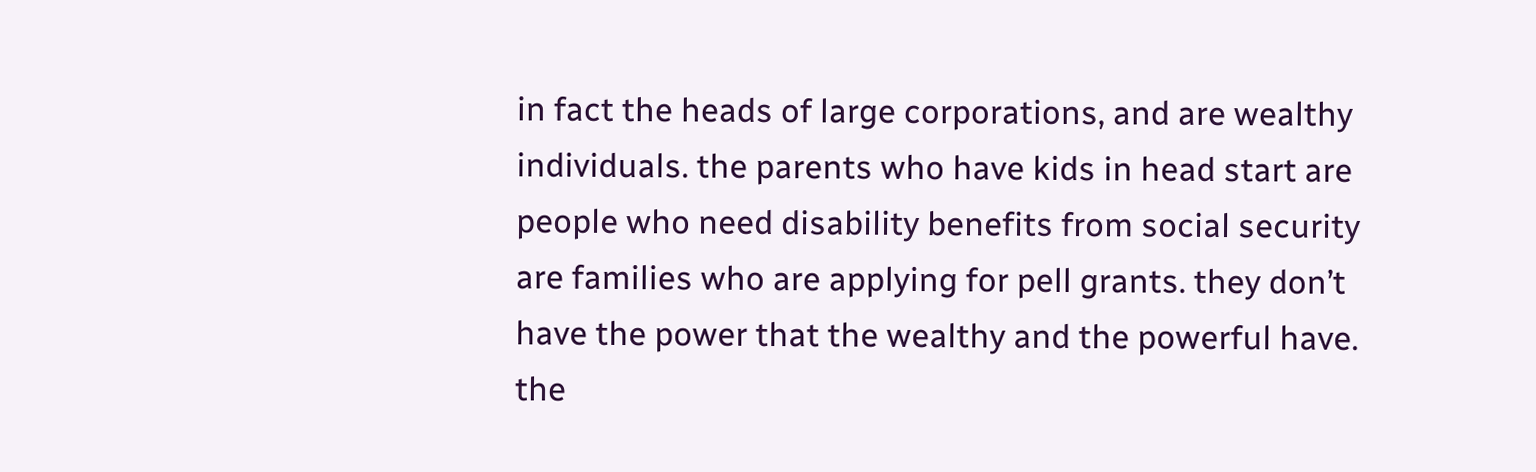in fact the heads of large corporations, and are wealthy individuals. the parents who have kids in head start are people who need disability benefits from social security are families who are applying for pell grants. they don’t have the power that the wealthy and the powerful have. the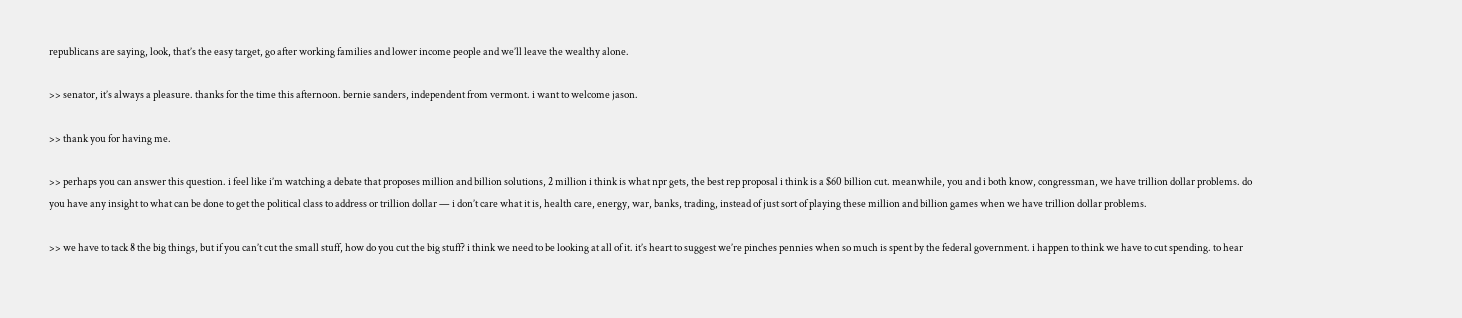republicans are saying, look, that’s the easy target, go after working families and lower income people and we’ll leave the wealthy alone.

>> senator, it’s always a pleasure. thanks for the time this afternoon. bernie sanders, independent from vermont. i want to welcome jason.

>> thank you for having me.

>> perhaps you can answer this question. i feel like i’m watching a debate that proposes million and billion solutions, 2 million i think is what npr gets, the best rep proposal i think is a $60 billion cut. meanwhile, you and i both know, congressman, we have trillion dollar problems. do you have any insight to what can be done to get the political class to address or trillion dollar — i don’t care what it is, health care, energy, war, banks, trading, instead of just sort of playing these million and billion games when we have trillion dollar problems.

>> we have to tack 8 the big things, but if you can’t cut the small stuff, how do you cut the big stuff? i think we need to be looking at all of it. it’s heart to suggest we’re pinches pennies when so much is spent by the federal government. i happen to think we have to cut spending. to hear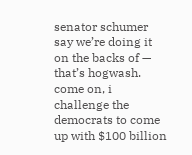senator schumer say we’re doing it on the backs of — that’s hogwash. come on, i challenge the democrats to come up with $100 billion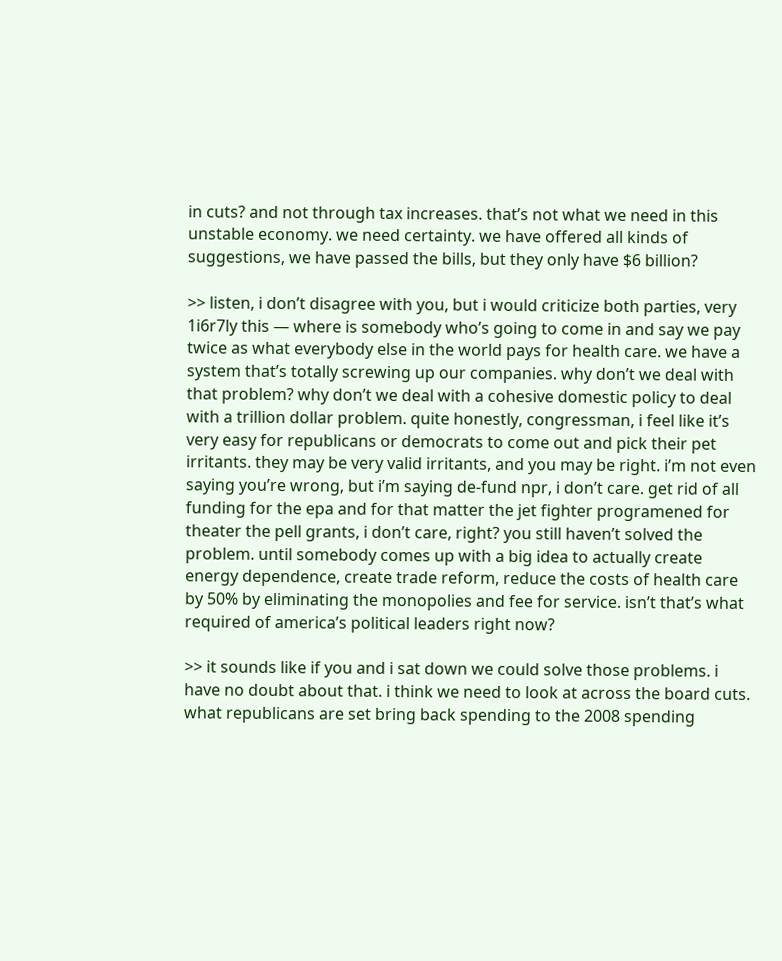in cuts? and not through tax increases. that’s not what we need in this unstable economy. we need certainty. we have offered all kinds of suggestions, we have passed the bills, but they only have $6 billion?

>> listen, i don’t disagree with you, but i would criticize both parties, very 1i6r7ly this — where is somebody who’s going to come in and say we pay twice as what everybody else in the world pays for health care. we have a system that’s totally screwing up our companies. why don’t we deal with that problem? why don’t we deal with a cohesive domestic policy to deal with a trillion dollar problem. quite honestly, congressman, i feel like it’s very easy for republicans or democrats to come out and pick their pet irritants. they may be very valid irritants, and you may be right. i’m not even saying you’re wrong, but i’m saying de-fund npr, i don’t care. get rid of all funding for the epa and for that matter the jet fighter programened for theater the pell grants, i don’t care, right? you still haven’t solved the problem. until somebody comes up with a big idea to actually create energy dependence, create trade reform, reduce the costs of health care by 50% by eliminating the monopolies and fee for service. isn’t that’s what required of america’s political leaders right now?

>> it sounds like if you and i sat down we could solve those problems. i have no doubt about that. i think we need to look at across the board cuts. what republicans are set bring back spending to the 2008 spending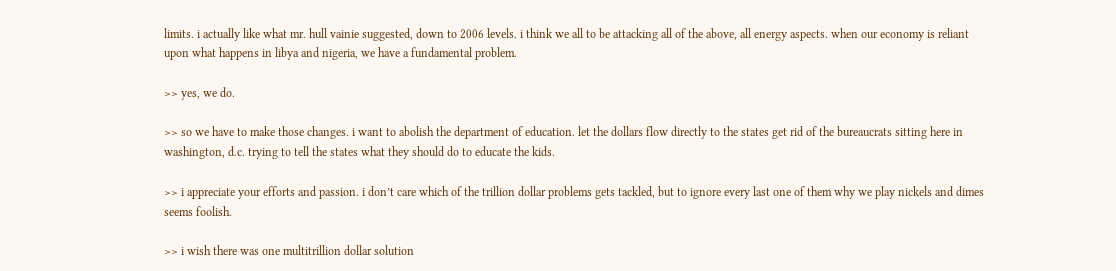limits. i actually like what mr. hull vainie suggested, down to 2006 levels. i think we all to be attacking all of the above, all energy aspects. when our economy is reliant upon what happens in libya and nigeria, we have a fundamental problem.

>> yes, we do.

>> so we have to make those changes. i want to abolish the department of education. let the dollars flow directly to the states get rid of the bureaucrats sitting here in washington, d.c. trying to tell the states what they should do to educate the kids.

>> i appreciate your efforts and passion. i don’t care which of the trillion dollar problems gets tackled, but to ignore every last one of them why we play nickels and dimes seems foolish.

>> i wish there was one multitrillion dollar solution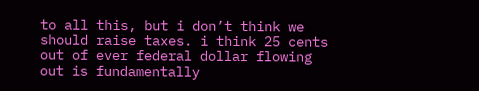to all this, but i don’t think we should raise taxes. i think 25 cents out of ever federal dollar flowing out is fundamentally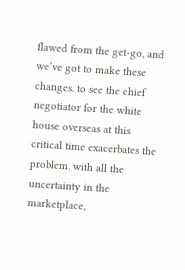flawed from the get-go, and we’ve got to make these changes. to see the chief negotiator for the white house overseas at this critical time exacerbates the problem. with all the uncertainty in the marketplace,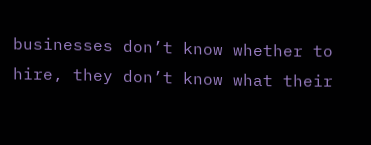businesses don’t know whether to hire, they don’t know what their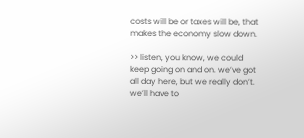costs will be or taxes will be, that makes the economy slow down.

>> listen, you know, we could keep going on and on. we’ve got all day here, but we really don’t. we’ll have to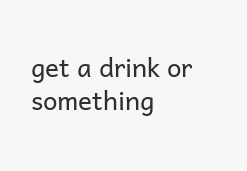get a drink or something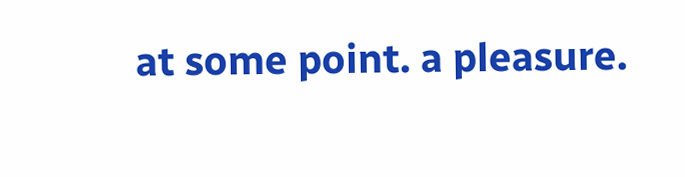at some point. a pleasure.